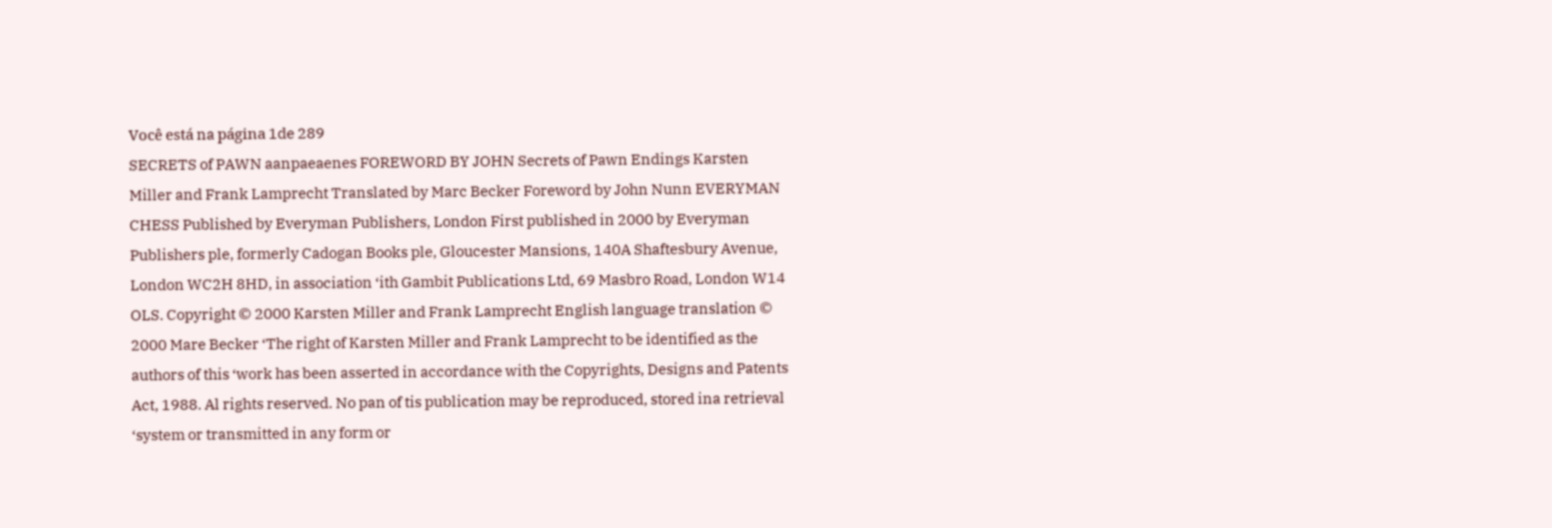Você está na página 1de 289
SECRETS of PAWN aanpaeaenes FOREWORD BY JOHN Secrets of Pawn Endings Karsten Miller and Frank Lamprecht Translated by Marc Becker Foreword by John Nunn EVERYMAN CHESS Published by Everyman Publishers, London First published in 2000 by Everyman Publishers ple, formerly Cadogan Books ple, Gloucester Mansions, 140A Shaftesbury Avenue, London WC2H 8HD, in association ‘ith Gambit Publications Ltd, 69 Masbro Road, London W14 OLS. Copyright © 2000 Karsten Miller and Frank Lamprecht English language translation © 2000 Mare Becker ‘The right of Karsten Miller and Frank Lamprecht to be identified as the authors of this ‘work has been asserted in accordance with the Copyrights, Designs and Patents Act, 1988. Al rights reserved. No pan of tis publication may be reproduced, stored ina retrieval ‘system or transmitted in any form or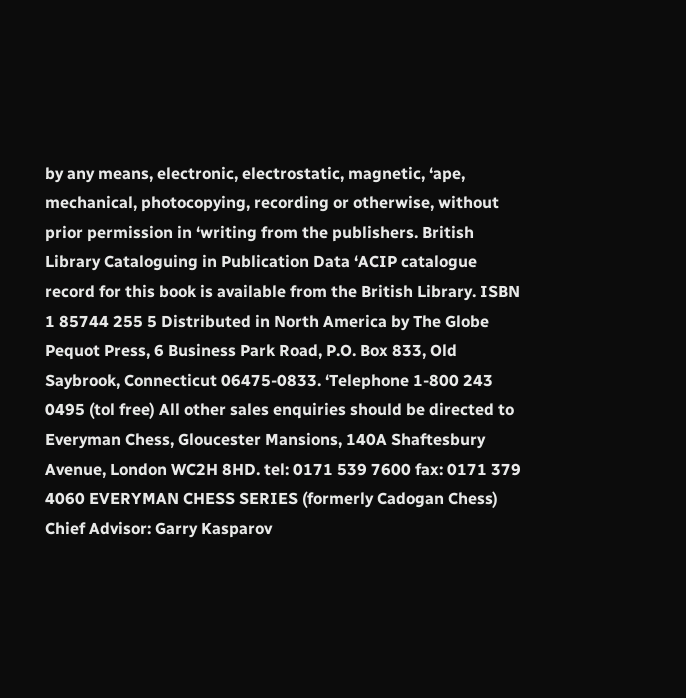by any means, electronic, electrostatic, magnetic, ‘ape, mechanical, photocopying, recording or otherwise, without prior permission in ‘writing from the publishers. British Library Cataloguing in Publication Data ‘ACIP catalogue record for this book is available from the British Library. ISBN 1 85744 255 5 Distributed in North America by The Globe Pequot Press, 6 Business Park Road, P.O. Box 833, Old Saybrook, Connecticut 06475-0833. ‘Telephone 1-800 243 0495 (tol free) All other sales enquiries should be directed to Everyman Chess, Gloucester Mansions, 140A Shaftesbury Avenue, London WC2H 8HD. tel: 0171 539 7600 fax: 0171 379 4060 EVERYMAN CHESS SERIES (formerly Cadogan Chess) Chief Advisor: Garry Kasparov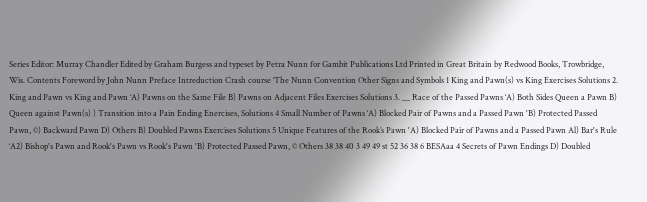Series Editor: Murray Chandler Edited by Graham Burgess and typeset by Petra Nunn for Gambit Publications Ltd Printed in Great Britain by Redwood Books, Trowbridge, Wis. Contents Foreword by John Nunn Preface Intreduction Crash course ‘The Nunn Convention Other Signs and Symbols 1 King and Pawn(s) vs King Exercises Solutions 2. King and Pawn vs King and Pawn ‘A) Pawns on the Same File B) Pawns on Adjacent Files Exercises Solutions 3. __ Race of the Passed Pawns ‘A) Both Sides Queen a Pawn B) Queen against Pawn(s) ) Transition into a Pain Ending Enercises, Solutions 4 Small Number of Pawns ‘A) Blocked Pair of Pawns and a Passed Pawn 'B) Protected Passed Pawn, ©) Backward Pawn D) Others B) Doubled Pawns Exercises Solutions 5 Unique Features of the Rook’s Pawn 'A) Blocked Pair of Pawns and a Passed Pawn Al) Bar's Rule ‘A2) Bishop's Pawn and Rook's Pawn vs Rook's Pawn 'B) Protected Passed Pawn, © Others 38 38 40 3 49 49 st 52 36 38 6 BESAaa 4 Secrets of Pawn Endings D) Doubled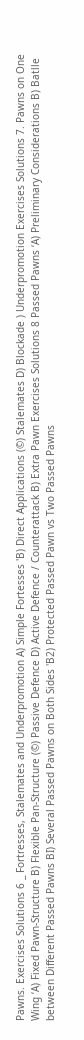Pawns. Exercises Solutions 6 _ Fortresses, Stalemates and Underpromotion A) Simple Fortesses 'B) Direct Applications (©) Stalemates D) Blockade ) Underpromotion Exercises Solutions 7. Pawns on One Wing ‘A) Fixed Pawn-Structure B) Flexible Pan-Structure (©) Passive Defence D) Active Defence / Counterattack B) Extra Pawn Exercises Solutions 8 Passed Pawns ‘A) Preliminary Considerations B) Batlle between Different Passed Pawns BI) Several Passed Pawns on Both Sides 'B2) Protected Passed Pawn vs Two Passed Pawns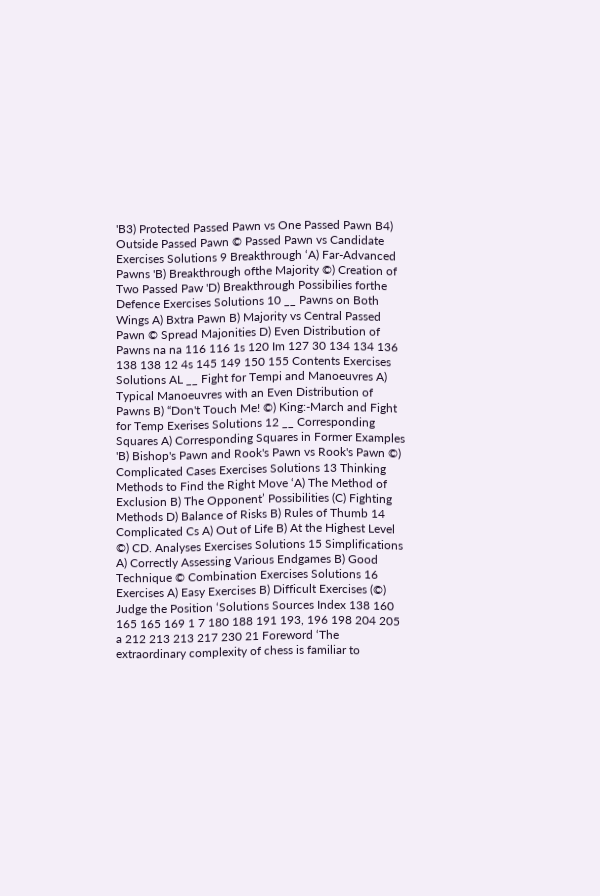'B3) Protected Passed Pawn vs One Passed Pawn B4) Outside Passed Pawn © Passed Pawn vs Candidate Exercises Solutions 9 Breakthrough ‘A) Far-Advanced Pawns 'B) Breakthrough ofthe Majority ©) Creation of Two Passed Paw 'D) Breakthrough Possibilies forthe Defence Exercises Solutions 10 __ Pawns on Both Wings A) Bxtra Pawn B) Majority vs Central Passed Pawn © Spread Majonities D) Even Distribution of Pawns na na 116 116 1s 120 Im 127 30 134 134 136 138 138 12 4s 145 149 150 155 Contents Exercises Solutions AL __ Fight for Tempi and Manoeuvres A) Typical Manoeuvres with an Even Distribution of Pawns B) “Don't Touch Me! ©) King:-March and Fight for Temp Exerises Solutions 12 __ Corresponding Squares A) Corresponding Squares in Former Examples 'B) Bishop's Pawn and Rook's Pawn vs Rook's Pawn ©) Complicated Cases Exercises Solutions 13 Thinking Methods to Find the Right Move ‘A) The Method of Exclusion B) The Opponent’ Possibilities (C) Fighting Methods D) Balance of Risks B) Rules of Thumb 14 Complicated Cs A) Out of Life B) At the Highest Level ©) CD. Analyses Exercises Solutions 15 Simplifications A) Correctly Assessing Various Endgames B) Good Technique © Combination Exercises Solutions 16 Exercises A) Easy Exercises B) Difficult Exercises (©) Judge the Position ‘Solutions Sources Index 138 160 165 165 169 1 7 180 188 191 193, 196 198 204 205 a 212 213 213 217 230 21 Foreword ‘The extraordinary complexity of chess is familiar to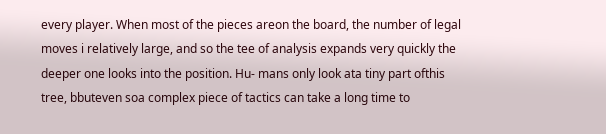every player. When most of the pieces areon the board, the number of legal moves i relatively large, and so the tee of analysis expands very quickly the deeper one looks into the position. Hu- mans only look ata tiny part ofthis tree, bbuteven soa complex piece of tactics can take a long time to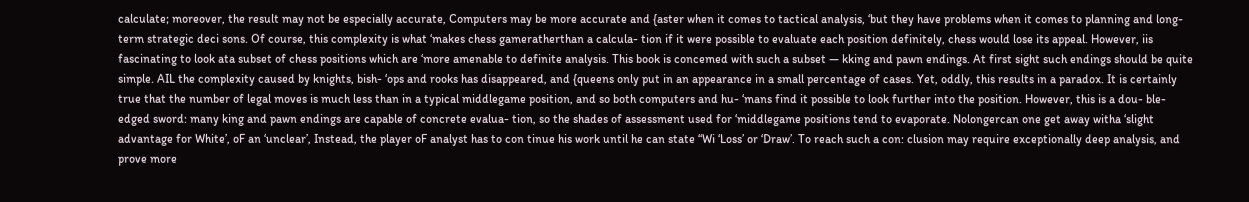calculate; moreover, the result may not be especially accurate, Computers may be more accurate and {aster when it comes to tactical analysis, ‘but they have problems when it comes to planning and long-term strategic deci sons. Of course, this complexity is what ‘makes chess gameratherthan a calcula- tion if it were possible to evaluate each position definitely, chess would lose its appeal. However, iis fascinating to look ata subset of chess positions which are ‘more amenable to definite analysis. This book is concemed with such a subset — kking and pawn endings. At first sight such endings should be quite simple. AIL the complexity caused by knights, bish- ‘ops and rooks has disappeared, and {queens only put in an appearance in a small percentage of cases. Yet, oddly, this results in a paradox. It is certainly true that the number of legal moves is much less than in a typical middlegame position, and so both computers and hu- ‘mans find it possible to look further into the position. However, this is a dou- ble-edged sword: many king and pawn endings are capable of concrete evalua- tion, so the shades of assessment used for ‘middlegame positions tend to evaporate. Nolongercan one get away witha ‘slight advantage for White’, oF an ‘unclear’, Instead, the player oF analyst has to con tinue his work until he can state “Wi ‘Loss’ or ‘Draw’. To reach such a con: clusion may require exceptionally deep analysis, and prove more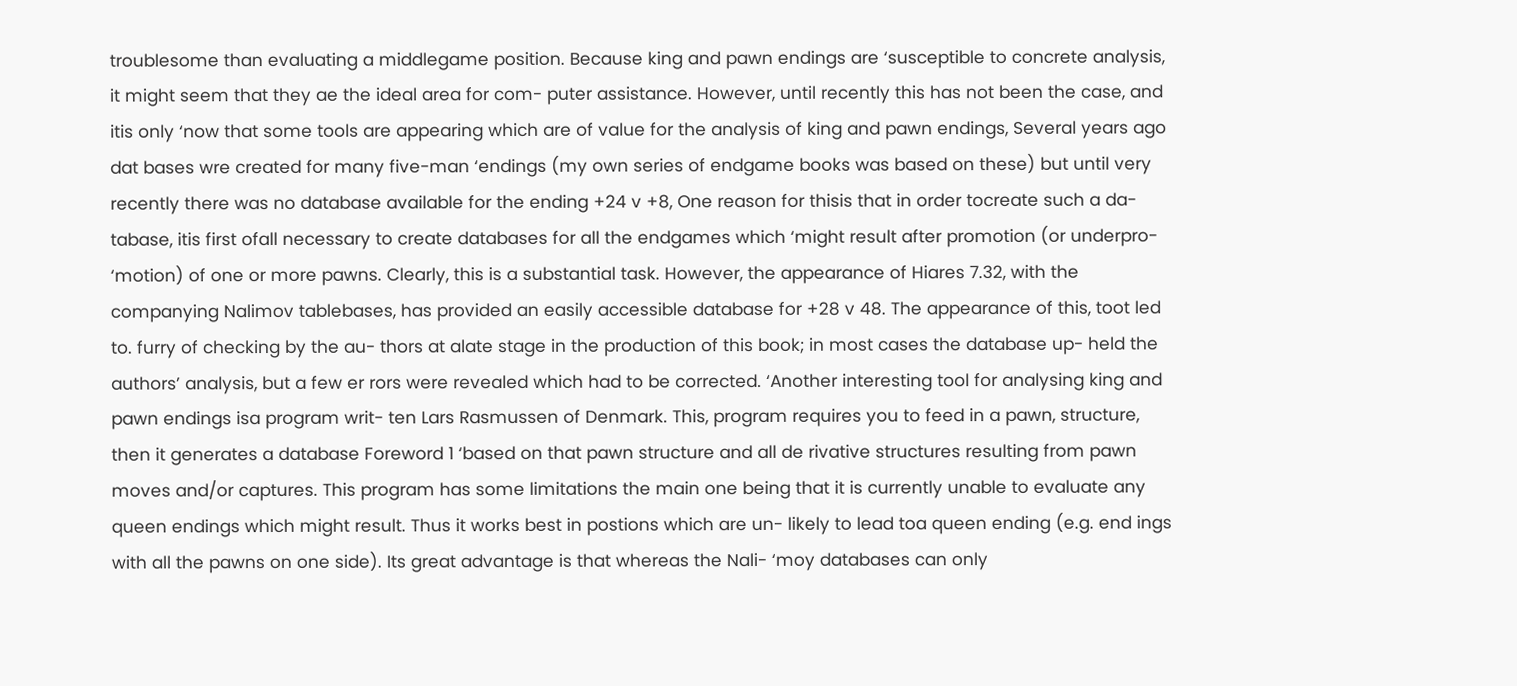troublesome than evaluating a middlegame position. Because king and pawn endings are ‘susceptible to concrete analysis, it might seem that they ae the ideal area for com- puter assistance. However, until recently this has not been the case, and itis only ‘now that some tools are appearing which are of value for the analysis of king and pawn endings, Several years ago dat bases wre created for many five-man ‘endings (my own series of endgame books was based on these) but until very recently there was no database available for the ending +24 v +8, One reason for thisis that in order tocreate such a da- tabase, itis first ofall necessary to create databases for all the endgames which ‘might result after promotion (or underpro- ‘motion) of one or more pawns. Clearly, this is a substantial task. However, the appearance of Hiares 7.32, with the companying Nalimov tablebases, has provided an easily accessible database for +28 v 48. The appearance of this, toot led to. furry of checking by the au- thors at alate stage in the production of this book; in most cases the database up- held the authors’ analysis, but a few er rors were revealed which had to be corrected. ‘Another interesting tool for analysing king and pawn endings isa program writ- ten Lars Rasmussen of Denmark. This, program requires you to feed in a pawn, structure, then it generates a database Foreword 1 ‘based on that pawn structure and all de rivative structures resulting from pawn moves and/or captures. This program has some limitations the main one being that it is currently unable to evaluate any queen endings which might result. Thus it works best in postions which are un- likely to lead toa queen ending (e.g. end ings with all the pawns on one side). Its great advantage is that whereas the Nali- ‘moy databases can only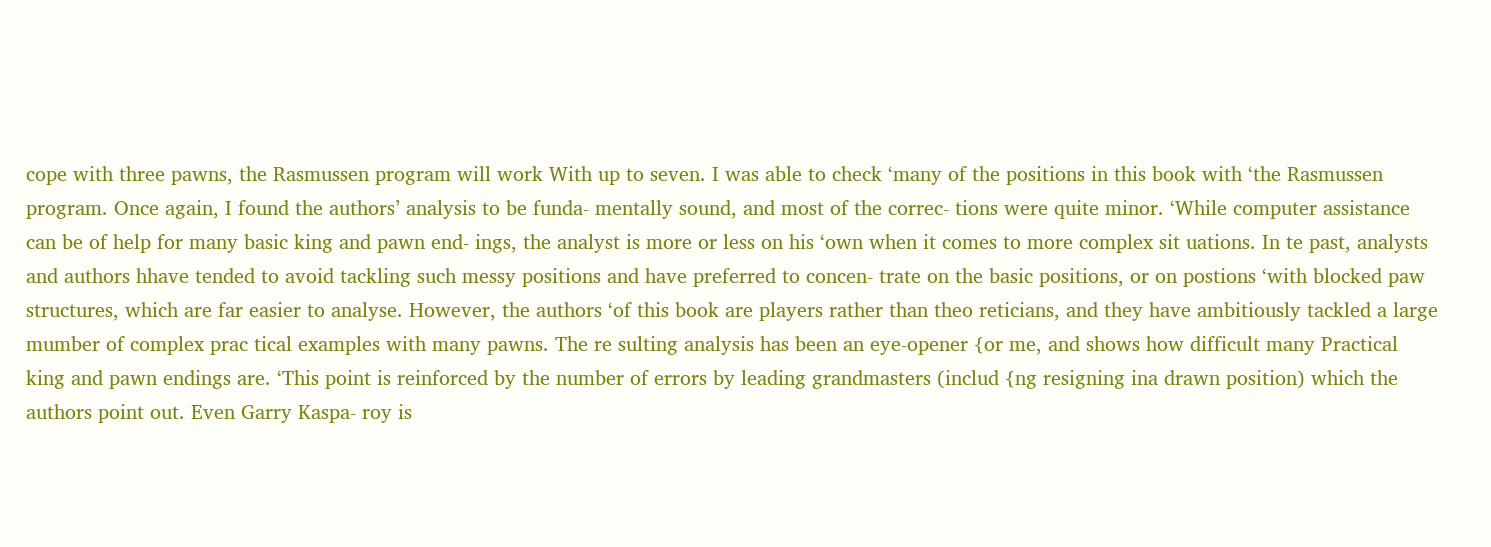cope with three pawns, the Rasmussen program will work With up to seven. I was able to check ‘many of the positions in this book with ‘the Rasmussen program. Once again, I found the authors’ analysis to be funda- mentally sound, and most of the correc- tions were quite minor. ‘While computer assistance can be of help for many basic king and pawn end- ings, the analyst is more or less on his ‘own when it comes to more complex sit uations. In te past, analysts and authors hhave tended to avoid tackling such messy positions and have preferred to concen- trate on the basic positions, or on postions ‘with blocked paw structures, which are far easier to analyse. However, the authors ‘of this book are players rather than theo reticians, and they have ambitiously tackled a large mumber of complex prac tical examples with many pawns. The re sulting analysis has been an eye-opener {or me, and shows how difficult many Practical king and pawn endings are. ‘This point is reinforced by the number of errors by leading grandmasters (includ {ng resigning ina drawn position) which the authors point out. Even Garry Kaspa- roy is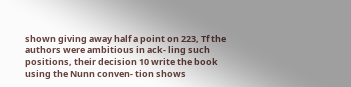shown giving away half a point on 223, Tf the authors were ambitious in ack- ling such positions, their decision 10 write the book using the Nunn conven- tion shows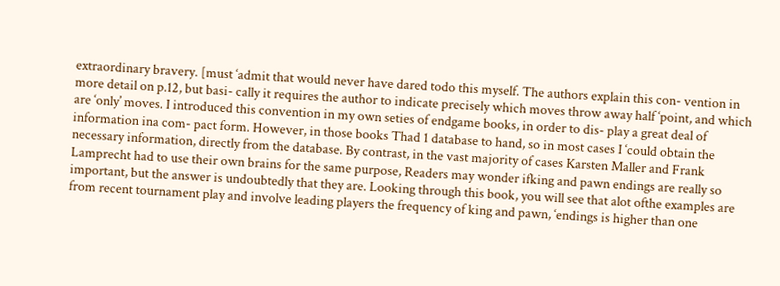extraordinary bravery. [must ‘admit that would never have dared todo this myself. The authors explain this con- vention in more detail on p.12, but basi- cally it requires the author to indicate precisely which moves throw away half ‘point, and which are ‘only’ moves. I introduced this convention in my own seties of endgame books, in order to dis- play a great deal of information ina com- pact form. However, in those books Thad 1 database to hand, so in most cases I ‘could obtain the necessary information, directly from the database. By contrast, in the vast majority of cases Karsten Maller and Frank Lamprecht had to use their own brains for the same purpose, Readers may wonder ifking and pawn endings are really so important, but the answer is undoubtedly that they are. Looking through this book, you will see that alot ofthe examples are from recent tournament play and involve leading players the frequency of king and pawn, ‘endings is higher than one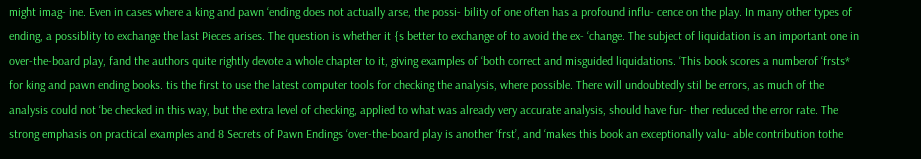might imag- ine. Even in cases where a king and pawn ‘ending does not actually arse, the possi- bility of one often has a profound influ- cence on the play. In many other types of ending, a possiblity to exchange the last Pieces arises. The question is whether it {s better to exchange of to avoid the ex- ‘change. The subject of liquidation is an important one in over-the-board play, fand the authors quite rightly devote a whole chapter to it, giving examples of ‘both correct and misguided liquidations. ‘This book scores a numberof ‘frsts* for king and pawn ending books. tis the first to use the latest computer tools for checking the analysis, where possible. There will undoubtedly stil be errors, as much of the analysis could not ‘be checked in this way, but the extra level of checking, applied to what was already very accurate analysis, should have fur- ther reduced the error rate. The strong emphasis on practical examples and 8 Secrets of Pawn Endings ‘over-the-board play is another ‘frst’, and ‘makes this book an exceptionally valu- able contribution tothe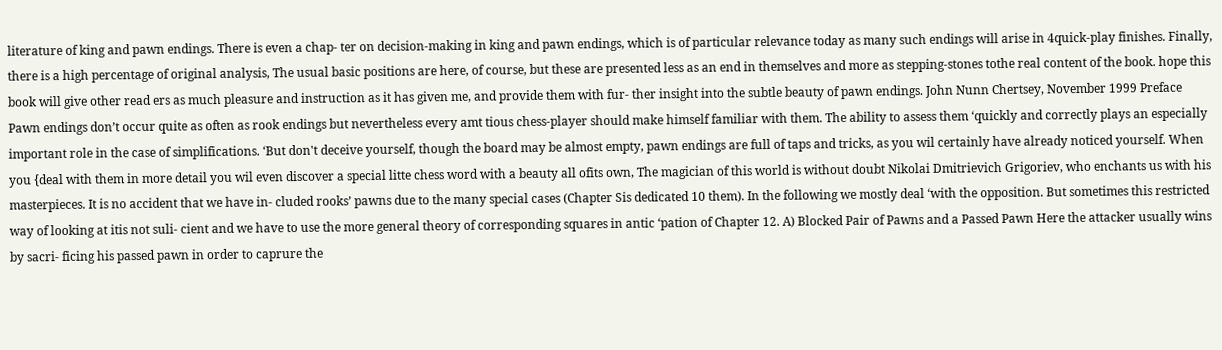literature of king and pawn endings. There is even a chap- ter on decision-making in king and pawn endings, which is of particular relevance today as many such endings will arise in 4quick-play finishes. Finally, there is a high percentage of original analysis, The usual basic positions are here, of course, but these are presented less as an end in themselves and more as stepping-stones tothe real content of the book. hope this book will give other read ers as much pleasure and instruction as it has given me, and provide them with fur- ther insight into the subtle beauty of pawn endings. John Nunn Chertsey, November 1999 Preface Pawn endings don’t occur quite as often as rook endings but nevertheless every amt tious chess-player should make himself familiar with them. The ability to assess them ‘quickly and correctly plays an especially important role in the case of simplifications. ‘But don't deceive yourself, though the board may be almost empty, pawn endings are full of taps and tricks, as you wil certainly have already noticed yourself. When you {deal with them in more detail you wil even discover a special litte chess word with a beauty all ofits own, The magician of this world is without doubt Nikolai Dmitrievich Grigoriev, who enchants us with his masterpieces. It is no accident that we have in- cluded rooks’ pawns due to the many special cases (Chapter Sis dedicated 10 them). In the following we mostly deal ‘with the opposition. But sometimes this restricted way of looking at itis not suli- cient and we have to use the more general theory of corresponding squares in antic ‘pation of Chapter 12. A) Blocked Pair of Pawns and a Passed Pawn Here the attacker usually wins by sacri- ficing his passed pawn in order to caprure the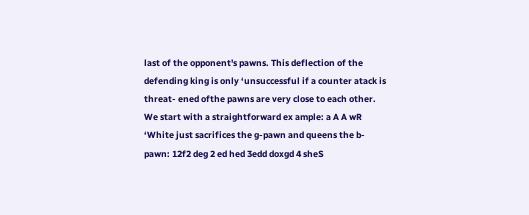last of the opponent's pawns. This deflection of the defending king is only ‘unsuccessful if a counter atack is threat- ened ofthe pawns are very close to each other. We start with a straightforward ex ample: a A A wR ‘White just sacrifices the g-pawn and queens the b-pawn: 12f2 deg 2 ed hed 3edd doxgd 4 sheS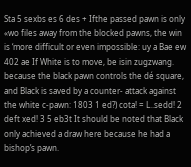Sta 5 sexbs es 6 des + Ifthe passed pawn is only «wo files away from the blocked pawns, the win is ‘more difficult or even impossible: uy a Bae ew 402 ae If White is to move, be isin zugzwang. because the black pawn controls the dé square, and Black is saved by a counter- attack against the white c-pawn: 1803 1 ed?) cota! = L..sedd! 2 deft xed! 3 5 eb3t It should be noted that Black only achieved a draw here because he had a bishop’s pawn.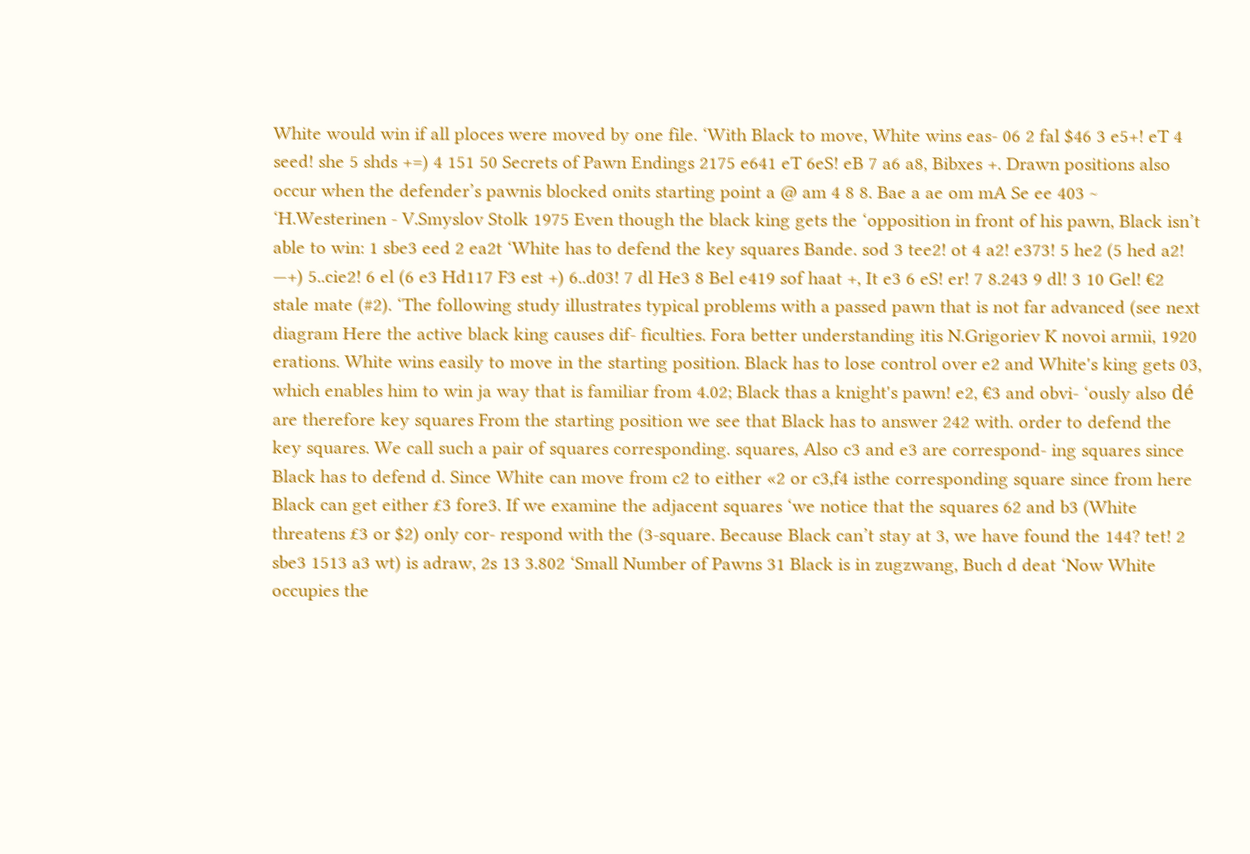White would win if all ploces were moved by one file. ‘With Black to move, White wins eas- 06 2 fal $46 3 e5+! eT 4 seed! she 5 shds +=) 4 151 50 Secrets of Pawn Endings 2175 e641 eT 6eS! eB 7 a6 a8, Bibxes +. Drawn positions also occur when the defender’s pawnis blocked onits starting point a @ am 4 8 8. Bae a ae om mA Se ee 403 ~ ‘H.Westerinen - V.Smyslov Stolk 1975 Even though the black king gets the ‘opposition in front of his pawn, Black isn’t able to win: 1 sbe3 eed 2 ea2t ‘White has to defend the key squares Bande. sod 3 tee2! ot 4 a2! e373! 5 he2 (5 hed a2! —+) 5..cie2! 6 el (6 e3 Hd117 F3 est +) 6..d03! 7 dl He3 8 Bel e419 sof haat +, It e3 6 eS! er! 7 8.243 9 dl! 3 10 Gel! €2 stale mate (#2). ‘The following study illustrates typical problems with a passed pawn that is not far advanced (see next diagram Here the active black king causes dif- ficulties. Fora better understanding itis N.Grigoriev K novoi armii, 1920 erations. White wins easily to move in the starting position. Black has to lose control over e2 and White's king gets 03, which enables him to win ja way that is familiar from 4.02; Black thas a knight's pawn! e2, €3 and obvi- ‘ously also dé are therefore key squares From the starting position we see that Black has to answer 242 with. order to defend the key squares. We call such a pair of squares corresponding. squares, Also c3 and e3 are correspond- ing squares since Black has to defend d. Since White can move from c2 to either «2 or c3,f4 isthe corresponding square since from here Black can get either £3 fore3. If we examine the adjacent squares ‘we notice that the squares 62 and b3 (White threatens £3 or $2) only cor- respond with the (3-square. Because Black can’t stay at 3, we have found the 144? tet! 2 sbe3 1513 a3 wt) is adraw, 2s 13 3.802 ‘Small Number of Pawns 31 Black is in zugzwang, Buch d deat ‘Now White occupies the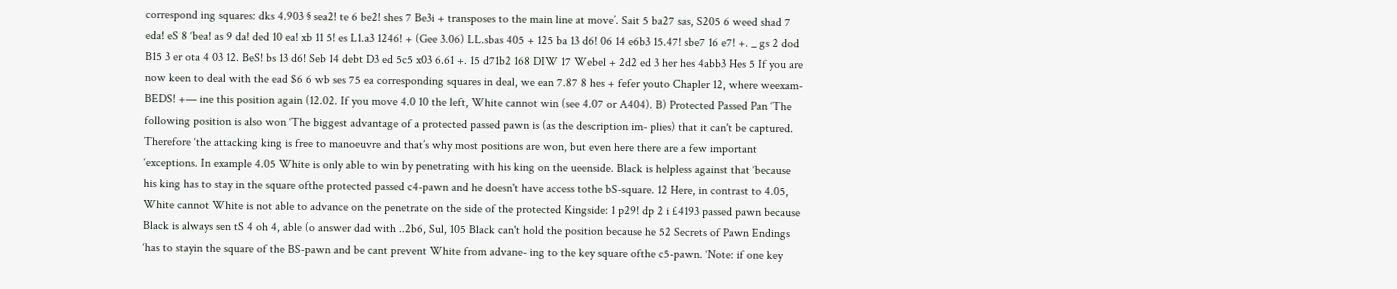correspond ing squares: dks 4.903 § sea2! te 6 be2! shes 7 Be3i + transposes to the main line at move’. Sait 5 ba27 sas, S205 6 weed shad 7 eda! eS 8 ‘bea! as 9 da! ded 10 ea! xb 11 5! es L1.a3 1246! + (Gee 3.06) LL.sbas 405 + 125 ba 13 d6! 06 14 e6b3 15.47! sbe7 16 e7! +. _ gs 2 dod B15 3 er ota 4 03 12. BeS! bs 13 d6! Seb 14 debt D3 ed 5c5 x03 6.61 +. 15 d71b2 168 DIW 17 Webel + 2d2 ed 3 her hes 4abb3 Hes 5 If you are now keen to deal with the ead $6 6 wb ses 75 ea corresponding squares in deal, we ean 7.87 8 hes + fefer youto Chapler 12, where weexam- BEDS! +— ine this position again (12.02. If you move 4.0 10 the left, White cannot win (see 4.07 or A404). B) Protected Passed Pan ‘The following position is also won ‘The biggest advantage of a protected passed pawn is (as the description im- plies) that it can't be captured. Therefore ‘the attacking king is free to manoeuvre and that’s why most positions are won, but even here there are a few important ‘exceptions. In example 4.05 White is only able to win by penetrating with his king on the ueenside. Black is helpless against that ‘because his king has to stay in the square ofthe protected passed c4-pawn and he doesn't have access tothe bS-square. 12 Here, in contrast to 4.05, White cannot White is not able to advance on the penetrate on the side of the protected Kingside: 1 p29! dp 2 i £4193 passed pawn because Black is always sen tS 4 oh 4, able (o answer dad with ..2b6, Sul, 105 Black can't hold the position because he 52 Secrets of Pawn Endings ‘has to stayin the square of the BS-pawn and be cant prevent White from advane- ing to the key square ofthe c5-pawn. ‘Note: if one key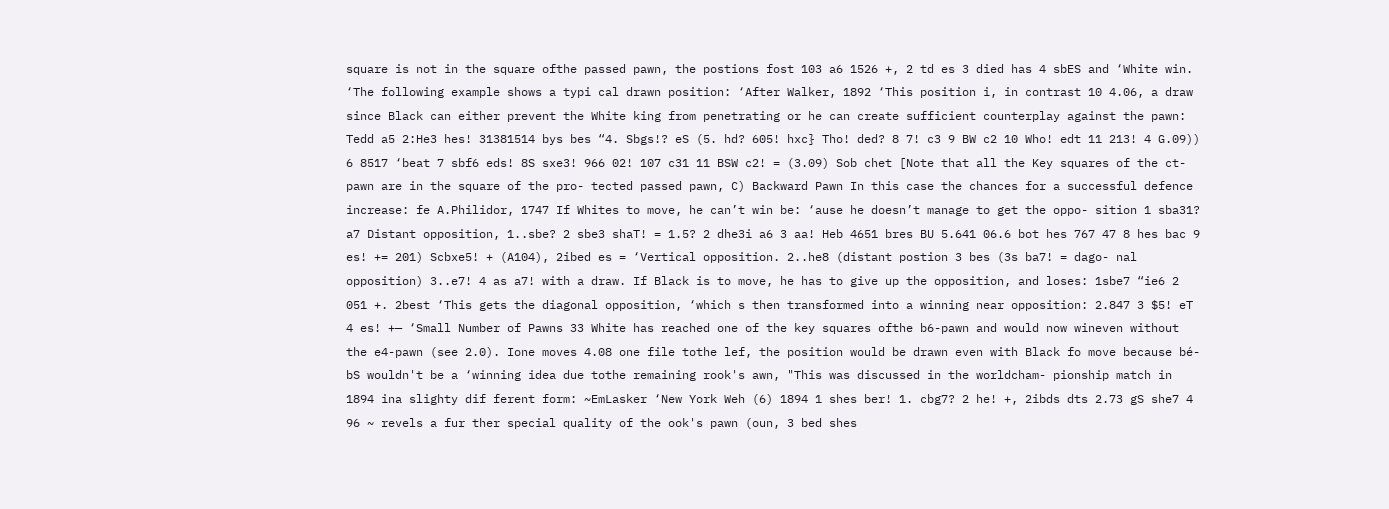square is not in the square ofthe passed pawn, the postions fost 103 a6 1526 +, 2 td es 3 died has 4 sbES and ‘White win. ‘The following example shows a typi cal drawn position: ‘After Walker, 1892 ‘This position i, in contrast 10 4.06, a draw since Black can either prevent the White king from penetrating or he can create sufficient counterplay against the pawn: Tedd a5 2:He3 hes! 31381514 bys bes “4. Sbgs!? eS (5. hd? 605! hxc} Tho! ded? 8 7! c3 9 BW c2 10 Who! edt 11 213! 4 G.09)) 6 8517 ‘beat 7 sbf6 eds! 8S sxe3! 966 02! 107 c31 11 BSW c2! = (3.09) Sob chet [Note that all the Key squares of the ct-pawn are in the square of the pro- tected passed pawn, C) Backward Pawn In this case the chances for a successful defence increase: fe A.Philidor, 1747 If Whites to move, he can’t win be: ‘ause he doesn’t manage to get the oppo- sition 1 sba31? a7 Distant opposition, 1..sbe? 2 sbe3 shaT! = 1.5? 2 dhe3i a6 3 aa! Heb 4651 bres BU 5.641 06.6 bot hes 767 47 8 hes bac 9 es! += 201) Scbxe5! + (A104), 2ibed es = ‘Vertical opposition. 2..he8 (distant postion 3 bes (3s ba7! = dago- nal opposition) 3..e7! 4 as a7! with a draw. If Black is to move, he has to give up the opposition, and loses: 1sbe7 “ie6 2 051 +. 2best ‘This gets the diagonal opposition, ‘which s then transformed into a winning near opposition: 2.847 3 $5! eT 4 es! +— ‘Small Number of Pawns 33 White has reached one of the key squares ofthe b6-pawn and would now wineven without the e4-pawn (see 2.0). Ione moves 4.08 one file tothe lef, the position would be drawn even with Black fo move because bé-bS wouldn't be a ‘winning idea due tothe remaining rook's awn, "This was discussed in the worldcham- pionship match in 1894 ina slighty dif ferent form: ~EmLasker ‘New York Weh (6) 1894 1 shes ber! 1. cbg7? 2 he! +, 2ibds dts 2.73 gS she7 4 96 ~ revels a fur ther special quality of the ook's pawn (oun, 3 bed shes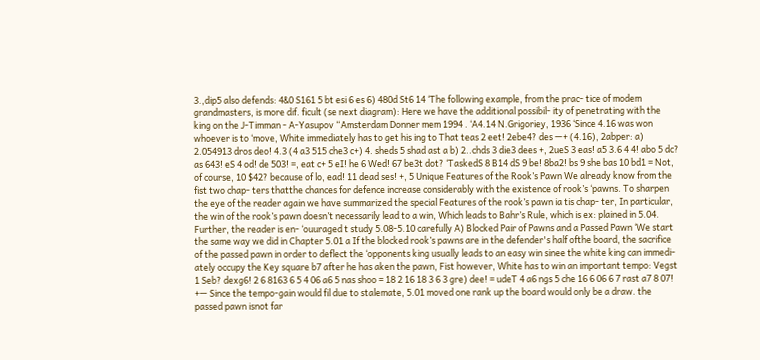3.,dip5 also defends: 4&0 S161 5 bt esi 6 es 6) 480d St6 14 ‘The following example, from the prac- tice of modem grandmasters, is more dif. ficult (se next diagram): Here we have the additional possibil- ity of penetrating with the king on the J-Timman - A-Yasupov “Amsterdam Donner mem 1994 . ‘A4.14 N.Grigoriey, 1936 ‘Since 4.16 was won whoever is to ‘move, White immediately has to get his ing to That teas 2 eet! 2ebe4? des —+ (4.16), 2abper: a) 2.054913 dros deo! 4.3 (4 a3 515 che3 c+) 4. sheds 5 shad ast a b) 2..chds 3 die3 dees +, 2ueS 3 eas! a5 3.6 4 4! abo 5 dc? as 643! eS 4 od! de 503! =, eat c+ 5 eI! he 6 Wed! 67 be3t dot? ‘TaskedS 8 B14 dS 9 be! 8ba2! bs 9 she bas 10 bd1 = Not, of course, 10 $42? because of lo, ead! 11 dead ses! +, 5 Unique Features of the Rook’s Pawn We already know from the fist two chap- ters thatthe chances for defence increase considerably with the existence of rook’s ‘pawns. To sharpen the eye of the reader again we have summarized the special Features of the rook’s pawn ia tis chap- ter, In particular, the win of the rook’s pawn doesn’t necessarily lead to a win, Which leads to Bahr’s Rule, which is ex: plained in 5.04. Further, the reader is en- ‘ouuraged t study 5.08-5.10 carefully A) Blocked Pair of Pawns and a Passed Pawn ‘We start the same way we did in Chapter 5.01 a If the blocked rook’s pawns are in the defender's half ofthe board, the sacrifice of the passed pawn in order to deflect the ‘opponents king usually leads to an easy win sinee the white king can immedi- ately occupy the Key square b7 after he has aken the pawn, Fist however, White has to win an important tempo: Vegst 1 Seb? dexg6! 2 6 8163 6 5 4 06 a6 5 nas shoo = 18 2 16 18 3 6 3 gre) dee! = udeT 4 a6 ngs 5 che 16 6 06 6 7 rast a7 8 07! +— Since the tempo-gain would fil due to stalemate, 5.01 moved one rank up the board would only be a draw. the passed pawn isnot far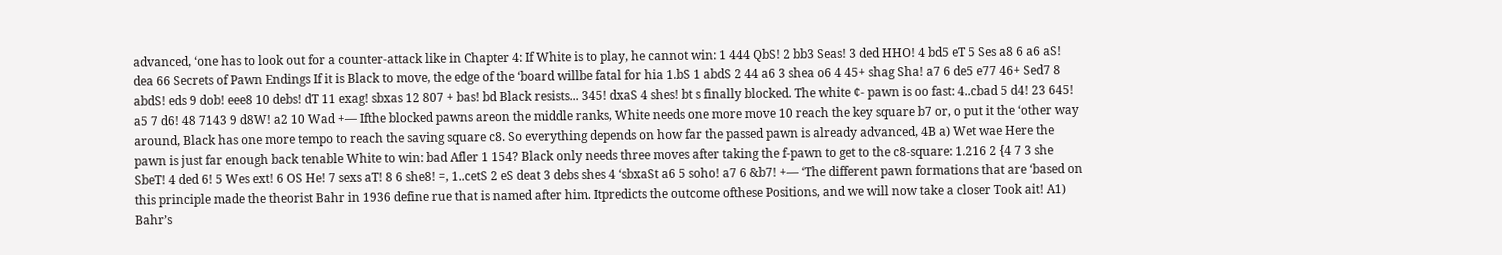advanced, ‘one has to look out for a counter-attack like in Chapter 4: If White is to play, he cannot win: 1 444 QbS! 2 bb3 Seas! 3 ded HHO! 4 bd5 eT 5 Ses a8 6 a6 aS! dea 66 Secrets of Pawn Endings If it is Black to move, the edge of the ‘board willbe fatal for hia 1.bS 1 abdS 2 44 a6 3 shea o6 4 45+ shag Sha! a7 6 de5 e77 46+ Sed7 8 abdS! eds 9 dob! eee8 10 debs! dT 11 exag! sbxas 12 807 + bas! bd Black resists... 345! dxaS 4 shes! bt s finally blocked. The white ¢- pawn is oo fast: 4..cbad 5 d4! 23 645! a5 7 d6! 48 7143 9 d8W! a2 10 Wad +— Ifthe blocked pawns areon the middle ranks, White needs one more move 10 reach the key square b7 or, o put it the ‘other way around, Black has one more tempo to reach the saving square c8. So everything depends on how far the passed pawn is already advanced, 4B a) Wet wae Here the pawn is just far enough back tenable White to win: bad Afler 1 154? Black only needs three moves after taking the f-pawn to get to the c8-square: 1.216 2 {4 7 3 she SbeT! 4 ded 6! 5 Wes ext! 6 OS He! 7 sexs aT! 8 6 she8! =, 1..cetS 2 eS deat 3 debs shes 4 ‘sbxaSt a6 5 soho! a7 6 &b7! +— ‘The different pawn formations that are ‘based on this principle made the theorist Bahr in 1936 define rue that is named after him. Itpredicts the outcome ofthese Positions, and we will now take a closer Took ait! A1) Bahr’s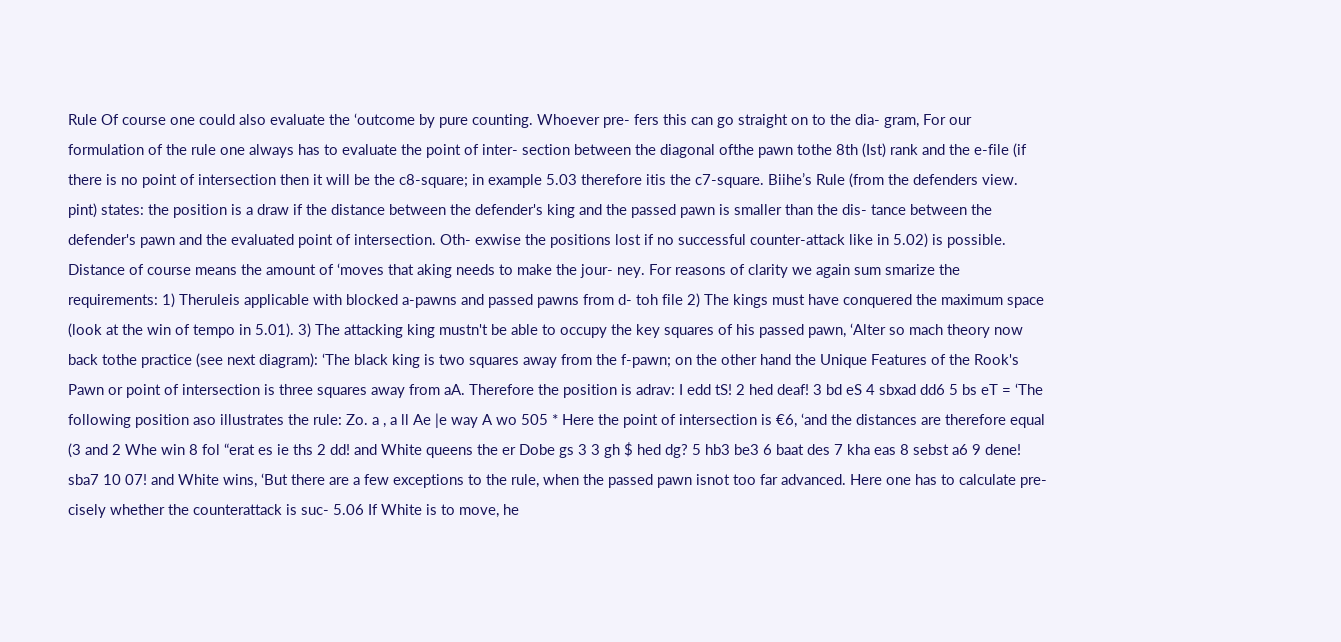Rule Of course one could also evaluate the ‘outcome by pure counting. Whoever pre- fers this can go straight on to the dia- gram, For our formulation of the rule one always has to evaluate the point of inter- section between the diagonal ofthe pawn tothe 8th (Ist) rank and the e-file (if there is no point of intersection then it will be the c8-square; in example 5.03 therefore itis the c7-square. Biihe’s Rule (from the defenders view. pint) states: the position is a draw if the distance between the defender's king and the passed pawn is smaller than the dis- tance between the defender's pawn and the evaluated point of intersection. Oth- exwise the positions lost if no successful counter-attack like in 5.02) is possible. Distance of course means the amount of ‘moves that aking needs to make the jour- ney. For reasons of clarity we again sum smarize the requirements: 1) Theruleis applicable with blocked a-pawns and passed pawns from d- toh file 2) The kings must have conquered the maximum space (look at the win of tempo in 5.01). 3) The attacking king mustn't be able to occupy the key squares of his passed pawn, ‘Alter so mach theory now back tothe practice (see next diagram): ‘The black king is two squares away from the f-pawn; on the other hand the Unique Features of the Rook's Pawn or point of intersection is three squares away from aA. Therefore the position is adrav: I edd tS! 2 hed deaf! 3 bd eS 4 sbxad dd6 5 bs eT = ‘The following position aso illustrates the rule: Zo. a , a ll Ae |e way A wo 505 * Here the point of intersection is €6, ‘and the distances are therefore equal (3 and 2 Whe win 8 fol “erat es ie ths 2 dd! and White queens the er Dobe gs 3 3 gh $ hed dg? 5 hb3 be3 6 baat des 7 kha eas 8 sebst a6 9 dene! sba7 10 07! and White wins, ‘But there are a few exceptions to the rule, when the passed pawn isnot too far advanced. Here one has to calculate pre- cisely whether the counterattack is suc- 5.06 If White is to move, he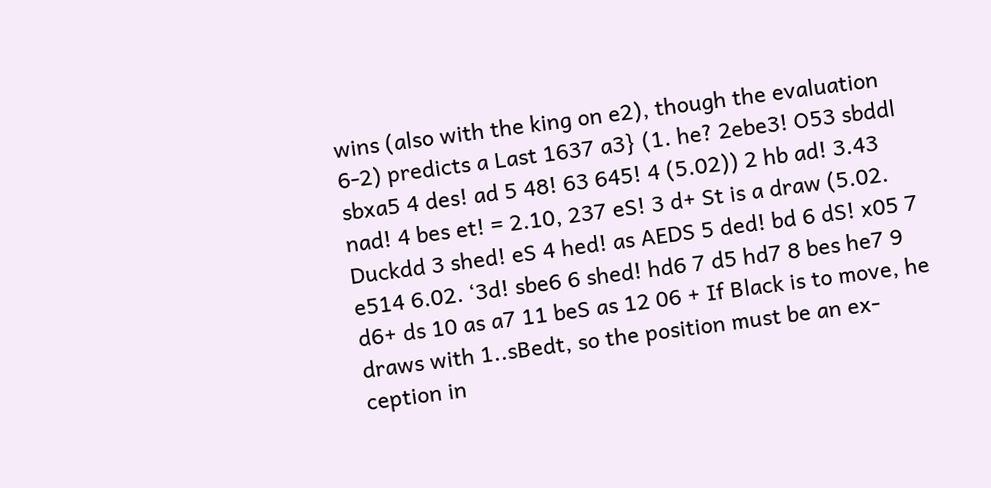wins (also with the king on e2), though the evaluation 6-2) predicts a Last 1637 a3} (1. he? 2ebe3! O53 sbddl sbxa5 4 des! ad 5 48! 63 645! 4 (5.02)) 2 hb ad! 3.43 nad! 4 bes et! = 2.10, 237 eS! 3 d+ St is a draw (5.02. Duckdd 3 shed! eS 4 hed! as AEDS 5 ded! bd 6 dS! x05 7 e514 6.02. ‘3d! sbe6 6 shed! hd6 7 d5 hd7 8 bes he7 9 d6+ ds 10 as a7 11 beS as 12 06 + If Black is to move, he draws with 1..sBedt, so the position must be an ex- ception in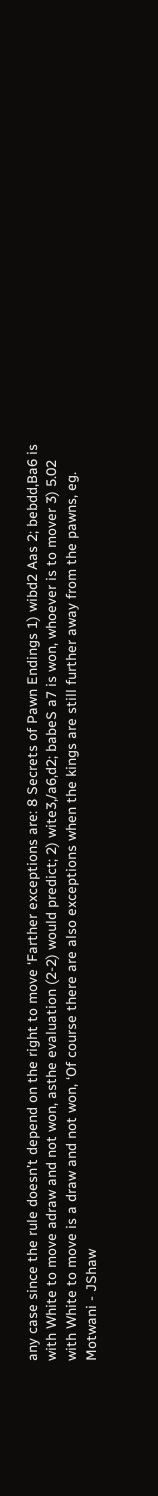any case since the rule doesn’t depend on the right to move ‘Farther exceptions are: 8 Secrets of Pawn Endings 1) wibd2 Aas 2; bebdd,Ba6 is with White to move adraw and not won, asthe evaluation (2-2) would predict; 2) wite3,/a6,d2; babeS a7 is won, whoever is to mover 3) 5.02 with White to move is a draw and not won, ‘Of course there are also exceptions when the kings are still further away from the pawns, eg. Motwani - JShaw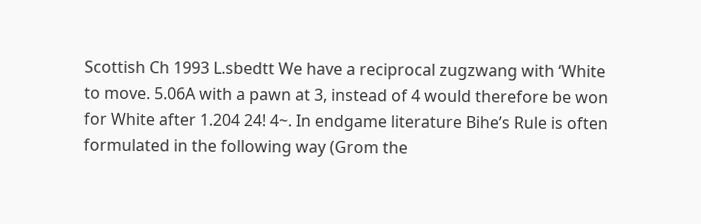Scottish Ch 1993 L.sbedtt We have a reciprocal zugzwang with ‘White to move. 5.06A with a pawn at 3, instead of 4 would therefore be won for White after 1.204 24! 4~. In endgame literature Bihe’s Rule is often formulated in the following way (Grom the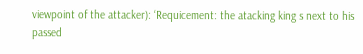viewpoint of the attacker): ‘Requicement: the atacking king s next to his passed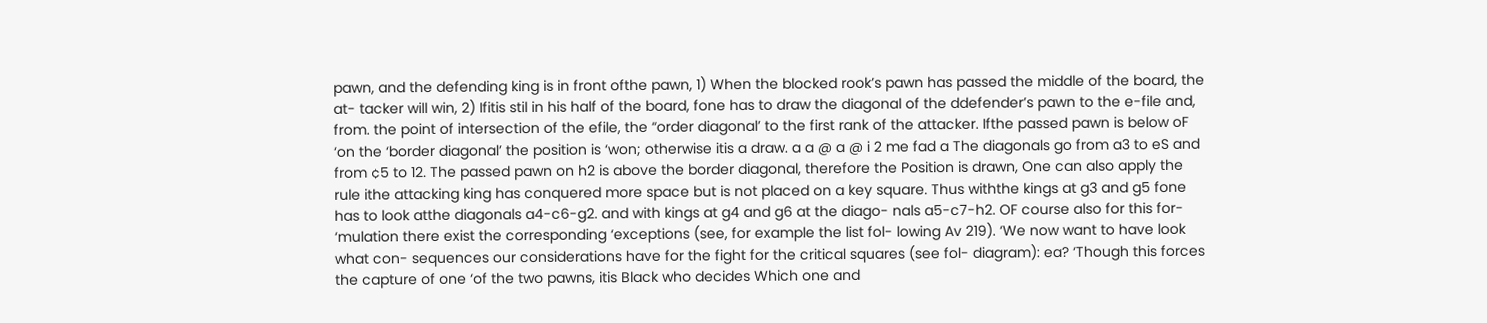pawn, and the defending king is in front ofthe pawn, 1) When the blocked rook’s pawn has passed the middle of the board, the at- tacker will win, 2) Ifitis stil in his half of the board, fone has to draw the diagonal of the ddefender’s pawn to the e-file and, from. the point of intersection of the efile, the “order diagonal’ to the first rank of the attacker. Ifthe passed pawn is below oF ‘on the ‘border diagonal’ the position is ‘won; otherwise itis a draw. a a @ a @ i 2 me fad a The diagonals go from a3 to eS and from ¢5 to 12. The passed pawn on h2 is above the border diagonal, therefore the Position is drawn, One can also apply the rule ithe attacking king has conquered more space but is not placed on a key square. Thus withthe kings at g3 and g5 fone has to look atthe diagonals a4-c6-g2. and with kings at g4 and g6 at the diago- nals a5-c7-h2. OF course also for this for- ‘mulation there exist the corresponding ‘exceptions (see, for example the list fol- lowing Av 219). ‘We now want to have look what con- sequences our considerations have for the fight for the critical squares (see fol- diagram): ea? ‘Though this forces the capture of one ‘of the two pawns, itis Black who decides Which one and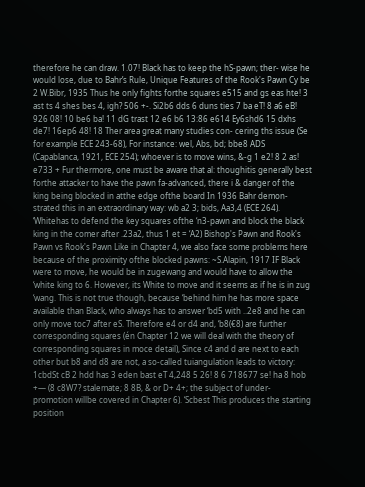therefore he can draw. 1.07! Black has to keep the hS-pawn; ther- wise he would lose, due to Bahr’s Rule, Unique Features of the Rook's Pawn Cy be 2 W.Bibr, 1935 Thus he only fights forthe squares e515 and gs eas hte! 3 ast ts 4 shes bes 4, igh? 506 +-. Si2b6 dds 6 duns ties 7 ba eT! 8 a6 eB! 926 08! 10 be6 ba! 11 dG trast 12 e6 b6 13:86 e614 Ey6shd6 15 dxhs de7! 16ep6 48! 18 Ther area great many studies con- cering ths issue (Se for example ECE 243-68), For instance: wel, Abs, bd; bbe8 ADS (Capablanca, 1921, ECE 254); whoever is to move wins, &-g 1 e2! 8 2 as! e733 + Fur thermore, one must be aware that al: thoughitis generally best forthe attacker to have the pawn fa-advanced, there i & danger of the king being blocked in atthe edge ofthe board In 1936 Bahr demon- strated this in an extraordinary way: wb a2 3; bids, Aa3,4 (ECE 264). ‘Whitehas to defend the key squares ofthe ‘n3-pawn and block the black king in the comer after .23a2, thus 1 et = ‘A2) Bishop's Pawn and Rook's Pawn vs Rook's Pawn Like in Chapter 4, we also face some problems here because of the proximity ofthe blocked pawns: ~S.Alapin, 1917 IF Black were to move, he would be in zugewang and would have to allow the ‘white king to 6. However, its White to move and it seems as if he is in zug ‘wang. This is not true though, because ‘behind him he has more space available than Black, who always has to answer ‘bd5 with ..2e8 and he can only move toc7 after eS. Therefore e4 or d4 and, ‘b8(€8) are further corresponding squares (én Chapter 12 we will deal with the theory of corresponding squares in moce detail), Since c4 and d are next to each other but b8 and d8 are not, a so-called tuiangulation leads to victory: 1cbdSt cB 2 hdd has 3 eden bast eT 4,248 5 26! 8 6 718677 se! ha 8 hob +— (8 c8W7? stalemate; 8 8B, & or D+ 4+; the subject of under- promotion willbe covered in Chapter 6). ‘Scbest This produces the starting position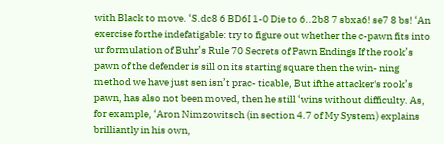with Black to move. ‘S.dc8 6 BD6I 1-0 Die to 6..2b8 7 sbxa6! se7 8 bs! ‘An exercise forthe indefatigable: try to figure out whether the c-pawn fits into ur formulation of Buhr’s Rule 70 Secrets of Pawn Endings If the rook’s pawn of the defender is sill on its starting square then the win- ning method we have just sen isn’t prac- ticable, But ifthe attacker's rook’s pawn, has also not been moved, then he still ‘wins without difficulty. As, for example, ‘Aron Nimzowitsch (in section 4.7 of My System) explains brilliantly in his own,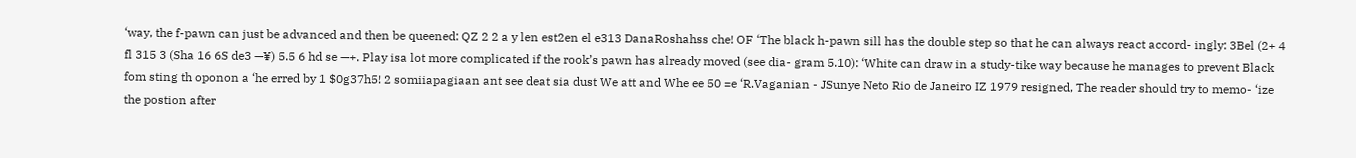‘way, the f-pawn can just be advanced and then be queened: QZ 2 2 a y len est2en el e313 DanaRoshahss che! OF ‘The black h-pawn sill has the double step so that he can always react accord- ingly: 3Bel (2+ 4 fl 315 3 (Sha 16 6S de3 —¥) 5.5 6 hd se —+. Play isa lot more complicated if the rook’s pawn has already moved (see dia- gram 5.10): ‘White can draw in a study-tike way because he manages to prevent Black fom sting th oponon a ‘he erred by 1 $0g37h5! 2 somiiapagiaan ant see deat sia dust We att and Whe ee 50 =e ‘R.Vaganian - JSunye Neto Rio de Janeiro IZ 1979 resigned, The reader should try to memo- ‘ize the postion after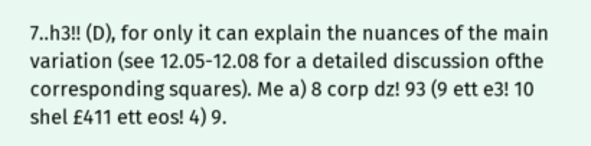7..h3!! (D), for only it can explain the nuances of the main variation (see 12.05-12.08 for a detailed discussion ofthe corresponding squares). Me a) 8 corp dz! 93 (9 ett e3! 10 shel £411 ett eos! 4) 9.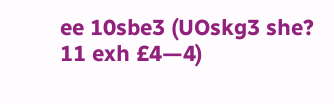ee 10sbe3 (UOskg3 she? 11 exh £4—4)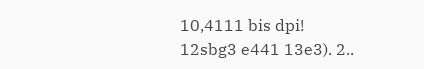10,4111 bis dpi! 12sbg3 e441 13e3). 2..